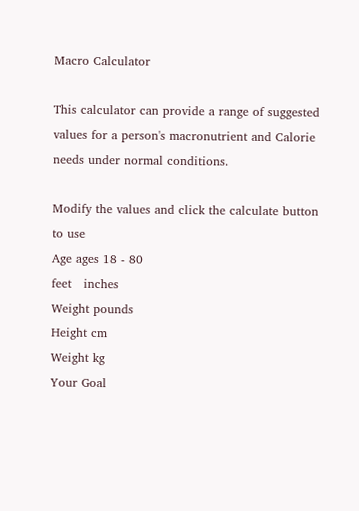Macro Calculator

This calculator can provide a range of suggested values for a person's macronutrient and Calorie needs under normal conditions.

Modify the values and click the calculate button to use
Age ages 18 - 80
feet   inches
Weight pounds
Height cm
Weight kg
Your Goal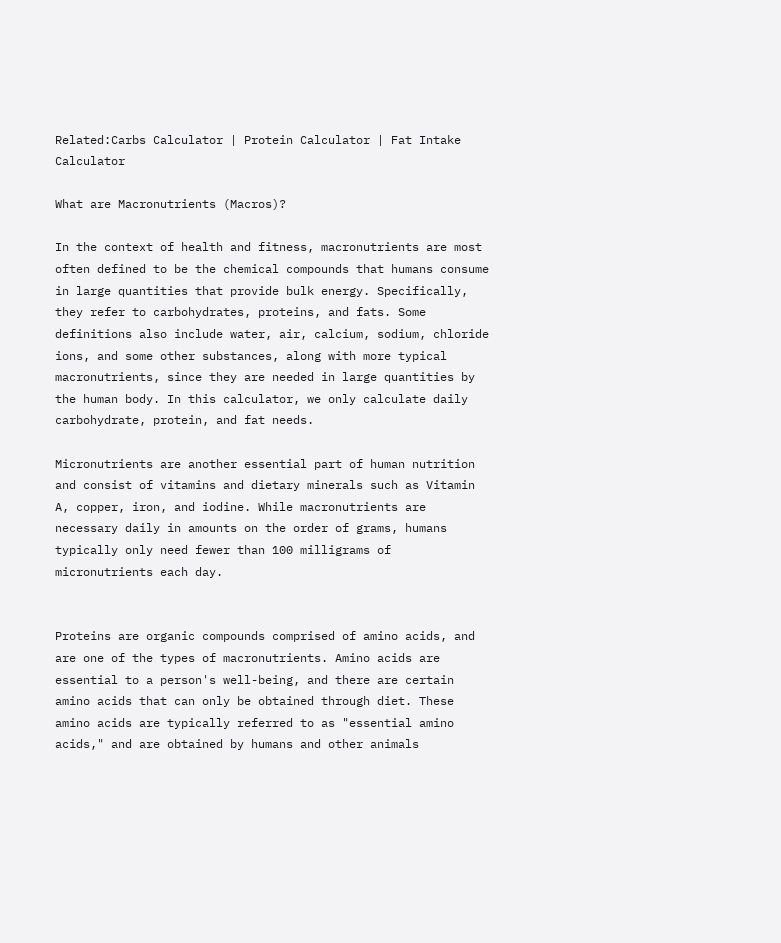Related:Carbs Calculator | Protein Calculator | Fat Intake Calculator

What are Macronutrients (Macros)?

In the context of health and fitness, macronutrients are most often defined to be the chemical compounds that humans consume in large quantities that provide bulk energy. Specifically, they refer to carbohydrates, proteins, and fats. Some definitions also include water, air, calcium, sodium, chloride ions, and some other substances, along with more typical macronutrients, since they are needed in large quantities by the human body. In this calculator, we only calculate daily carbohydrate, protein, and fat needs.

Micronutrients are another essential part of human nutrition and consist of vitamins and dietary minerals such as Vitamin A, copper, iron, and iodine. While macronutrients are necessary daily in amounts on the order of grams, humans typically only need fewer than 100 milligrams of micronutrients each day.


Proteins are organic compounds comprised of amino acids, and are one of the types of macronutrients. Amino acids are essential to a person's well-being, and there are certain amino acids that can only be obtained through diet. These amino acids are typically referred to as "essential amino acids," and are obtained by humans and other animals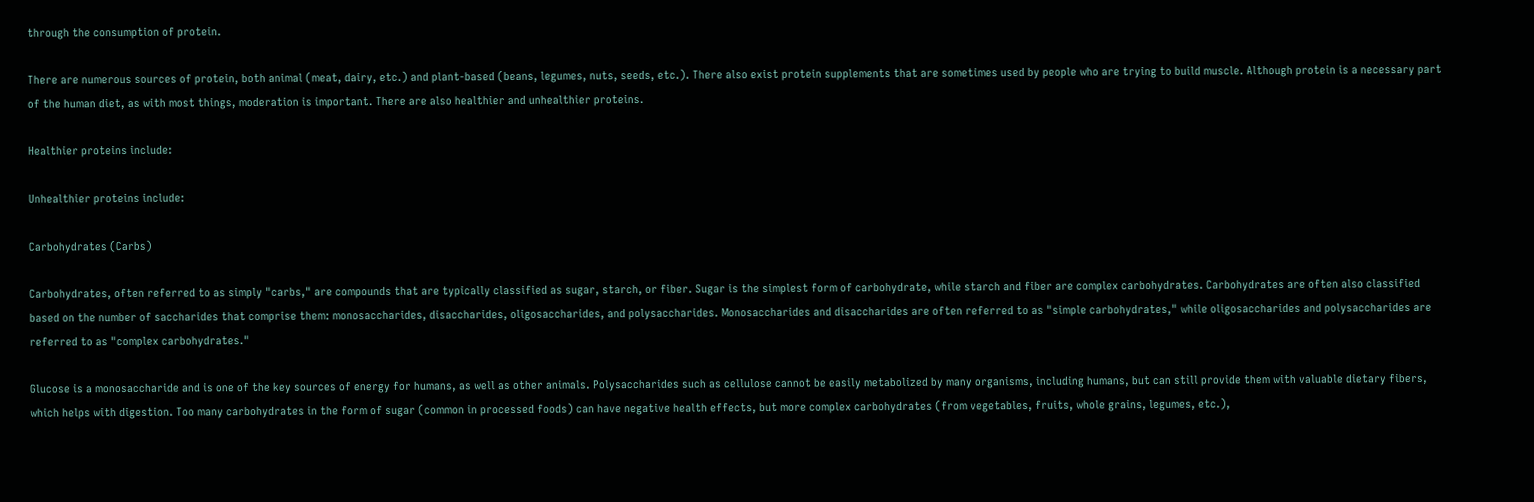through the consumption of protein.

There are numerous sources of protein, both animal (meat, dairy, etc.) and plant-based (beans, legumes, nuts, seeds, etc.). There also exist protein supplements that are sometimes used by people who are trying to build muscle. Although protein is a necessary part of the human diet, as with most things, moderation is important. There are also healthier and unhealthier proteins.

Healthier proteins include:

Unhealthier proteins include:

Carbohydrates (Carbs)

Carbohydrates, often referred to as simply "carbs," are compounds that are typically classified as sugar, starch, or fiber. Sugar is the simplest form of carbohydrate, while starch and fiber are complex carbohydrates. Carbohydrates are often also classified based on the number of saccharides that comprise them: monosaccharides, disaccharides, oligosaccharides, and polysaccharides. Monosaccharides and disaccharides are often referred to as "simple carbohydrates," while oligosaccharides and polysaccharides are referred to as "complex carbohydrates."

Glucose is a monosaccharide and is one of the key sources of energy for humans, as well as other animals. Polysaccharides such as cellulose cannot be easily metabolized by many organisms, including humans, but can still provide them with valuable dietary fibers, which helps with digestion. Too many carbohydrates in the form of sugar (common in processed foods) can have negative health effects, but more complex carbohydrates (from vegetables, fruits, whole grains, legumes, etc.),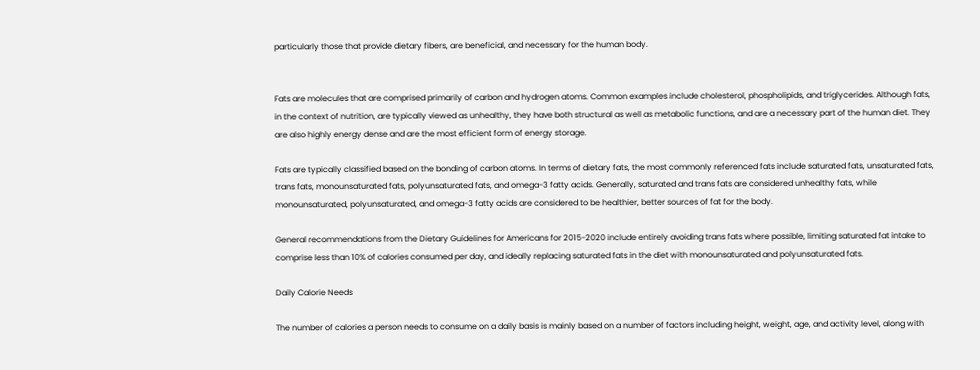particularly those that provide dietary fibers, are beneficial, and necessary for the human body.


Fats are molecules that are comprised primarily of carbon and hydrogen atoms. Common examples include cholesterol, phospholipids, and triglycerides. Although fats, in the context of nutrition, are typically viewed as unhealthy, they have both structural as well as metabolic functions, and are a necessary part of the human diet. They are also highly energy dense and are the most efficient form of energy storage.

Fats are typically classified based on the bonding of carbon atoms. In terms of dietary fats, the most commonly referenced fats include saturated fats, unsaturated fats, trans fats, monounsaturated fats, polyunsaturated fats, and omega-3 fatty acids. Generally, saturated and trans fats are considered unhealthy fats, while monounsaturated, polyunsaturated, and omega-3 fatty acids are considered to be healthier, better sources of fat for the body.

General recommendations from the Dietary Guidelines for Americans for 2015-2020 include entirely avoiding trans fats where possible, limiting saturated fat intake to comprise less than 10% of calories consumed per day, and ideally replacing saturated fats in the diet with monounsaturated and polyunsaturated fats.

Daily Calorie Needs

The number of calories a person needs to consume on a daily basis is mainly based on a number of factors including height, weight, age, and activity level, along with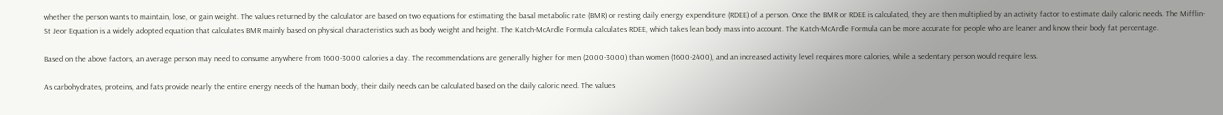whether the person wants to maintain, lose, or gain weight. The values returned by the calculator are based on two equations for estimating the basal metabolic rate (BMR) or resting daily energy expenditure (RDEE) of a person. Once the BMR or RDEE is calculated, they are then multiplied by an activity factor to estimate daily caloric needs. The Mifflin-St Jeor Equation is a widely adopted equation that calculates BMR mainly based on physical characteristics such as body weight and height. The Katch-McArdle Formula calculates RDEE, which takes lean body mass into account. The Katch-McArdle Formula can be more accurate for people who are leaner and know their body fat percentage.

Based on the above factors, an average person may need to consume anywhere from 1600-3000 calories a day. The recommendations are generally higher for men (2000-3000) than women (1600-2400), and an increased activity level requires more calories, while a sedentary person would require less.

As carbohydrates, proteins, and fats provide nearly the entire energy needs of the human body, their daily needs can be calculated based on the daily caloric need. The values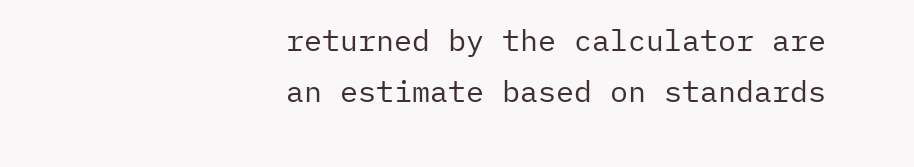returned by the calculator are an estimate based on standards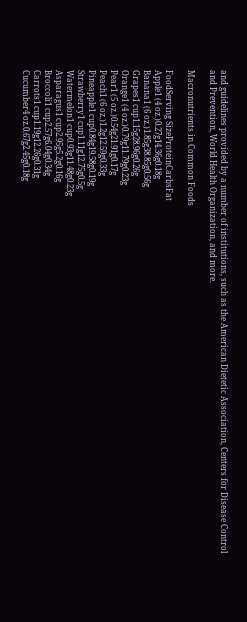and guidelines provided by a number of institutions, such as the American Dietetic Association, Centers for Disease Control and Prevention, World Health Organization, and more.

Macronutrients in Common Foods

FoodServing SizeProteinCarbsFat
Apple1 (4 oz.)0.27g14.36g0.18g
Banana1 (6 oz.)1.85g38.85g0.56g
Grapes1 cup1.15g28.96g0.26g
Orange1 (4 oz.)0.79g11.79g0.23g
Pear1 (5 oz.)0.54g21.91g0.17g
Peach1 (6 oz.)1.2g12.59g0.33g
Pineapple1 cup0.84g19.58g0.19g
Strawberry1 cup1.11g12.75g0.5g
Watermelon1 cup0.93g11.48g0.23g
Asparagus1 cup2.95g5.2g0.16g
Broccoli1 cup2.57g6.04g0.34g
Carrots1 cup1.19g12.26g0.31g
Cucumber4 oz.0.67g2.45g0.18g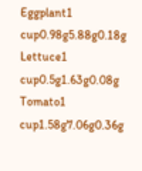Eggplant1 cup0.98g5.88g0.18g
Lettuce1 cup0.5g1.63g0.08g
Tomato1 cup1.58g7.06g0.36g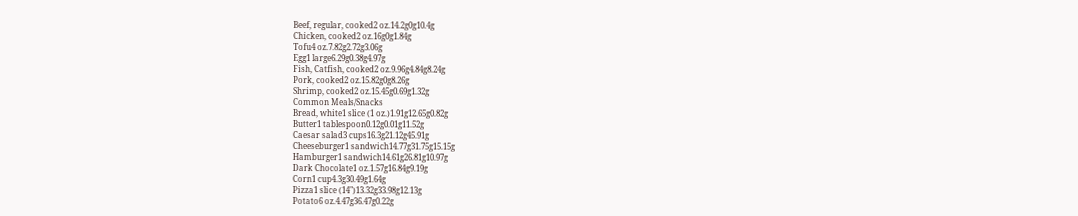Beef, regular, cooked2 oz.14.2g0g10.4g
Chicken, cooked2 oz.16g0g1.84g
Tofu4 oz.7.82g2.72g3.06g
Egg1 large6.29g0.38g4.97g
Fish, Catfish, cooked2 oz.9.96g4.84g8.24g
Pork, cooked2 oz.15.82g0g8.26g
Shrimp, cooked2 oz.15.45g0.69g1.32g
Common Meals/Snacks
Bread, white1 slice (1 oz.)1.91g12.65g0.82g
Butter1 tablespoon0.12g0.01g11.52g
Caesar salad3 cups16.3g21.12g45.91g
Cheeseburger1 sandwich14.77g31.75g15.15g
Hamburger1 sandwich14.61g26.81g10.97g
Dark Chocolate1 oz.1.57g16.84g9.19g
Corn1 cup4.3g30.49g1.64g
Pizza1 slice (14")13.32g33.98g12.13g
Potato6 oz.4.47g36.47g0.22g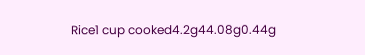Rice1 cup cooked4.2g44.08g0.44g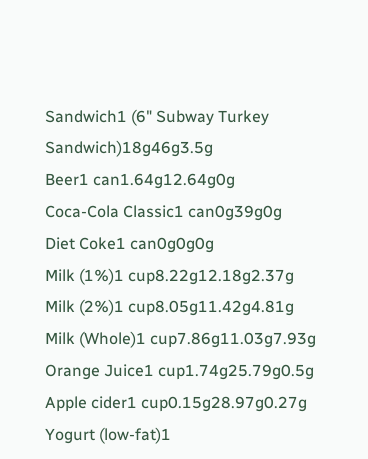Sandwich1 (6" Subway Turkey Sandwich)18g46g3.5g
Beer1 can1.64g12.64g0g
Coca-Cola Classic1 can0g39g0g
Diet Coke1 can0g0g0g
Milk (1%)1 cup8.22g12.18g2.37g
Milk (2%)1 cup8.05g11.42g4.81g
Milk (Whole)1 cup7.86g11.03g7.93g
Orange Juice1 cup1.74g25.79g0.5g
Apple cider1 cup0.15g28.97g0.27g
Yogurt (low-fat)1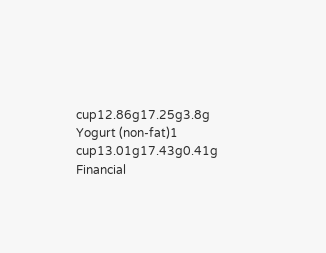cup12.86g17.25g3.8g
Yogurt (non-fat)1 cup13.01g17.43g0.41g
Financial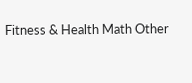Fitness & Health Math Other